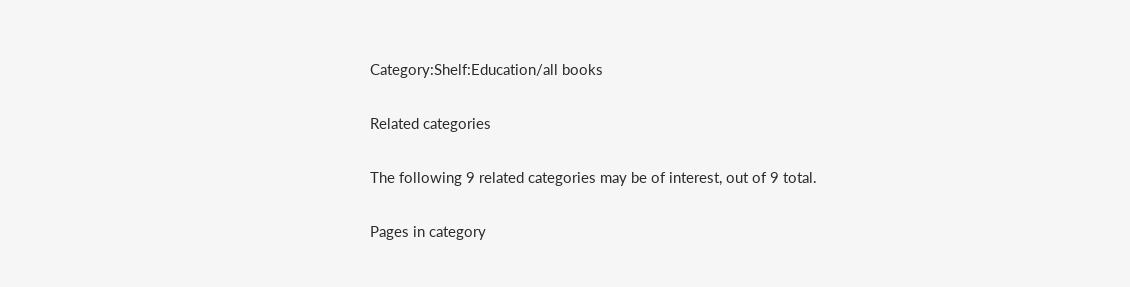Category:Shelf:Education/all books

Related categories

The following 9 related categories may be of interest, out of 9 total.

Pages in category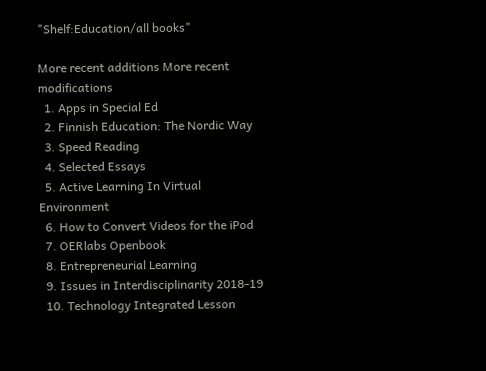"Shelf:Education/all books"

More recent additions More recent modifications
  1. Apps in Special Ed
  2. Finnish Education: The Nordic Way
  3. Speed Reading
  4. Selected Essays
  5. Active Learning In Virtual Environment
  6. How to Convert Videos for the iPod
  7. OERlabs Openbook
  8. Entrepreneurial Learning
  9. Issues in Interdisciplinarity 2018-19
  10. Technology Integrated Lesson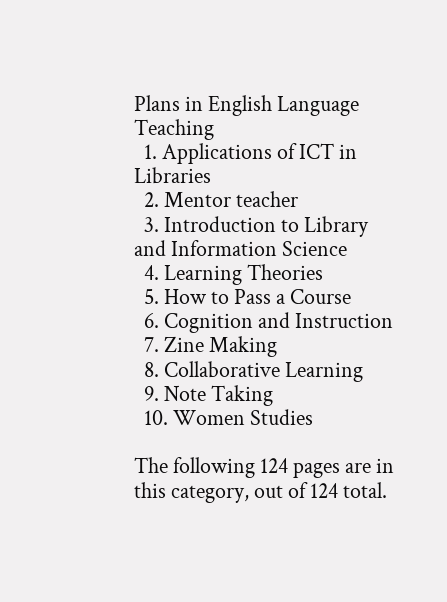Plans in English Language Teaching
  1. Applications of ICT in Libraries
  2. Mentor teacher
  3. Introduction to Library and Information Science
  4. Learning Theories
  5. How to Pass a Course
  6. Cognition and Instruction
  7. Zine Making
  8. Collaborative Learning
  9. Note Taking
  10. Women Studies

The following 124 pages are in this category, out of 124 total.